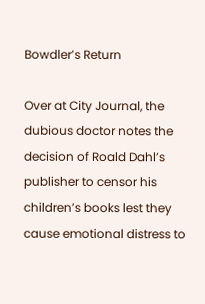Bowdler’s Return

Over at City Journal, the dubious doctor notes the decision of Roald Dahl’s publisher to censor his children’s books lest they cause emotional distress to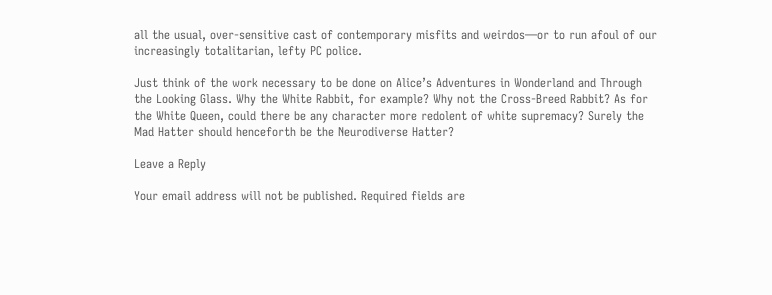all the usual, over-sensitive cast of contemporary misfits and weirdos—or to run afoul of our increasingly totalitarian, lefty PC police.

Just think of the work necessary to be done on Alice’s Adventures in Wonderland and Through the Looking Glass. Why the White Rabbit, for example? Why not the Cross-Breed Rabbit? As for the White Queen, could there be any character more redolent of white supremacy? Surely the Mad Hatter should henceforth be the Neurodiverse Hatter?

Leave a Reply

Your email address will not be published. Required fields are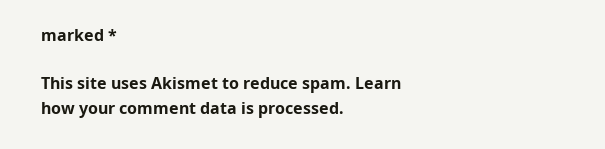marked *

This site uses Akismet to reduce spam. Learn how your comment data is processed.